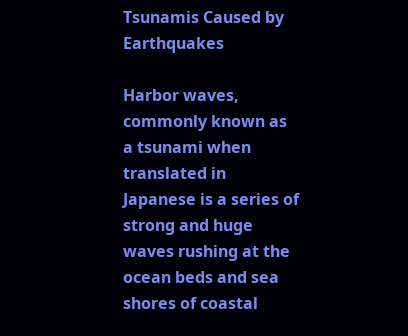Tsunamis Caused by Earthquakes

Harbor waves, commonly known as a tsunami when translated in Japanese is a series of strong and huge waves rushing at the ocean beds and sea shores of coastal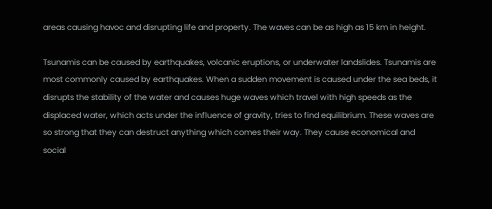areas causing havoc and disrupting life and property. The waves can be as high as 15 km in height.

Tsunamis can be caused by earthquakes, volcanic eruptions, or underwater landslides. Tsunamis are most commonly caused by earthquakes. When a sudden movement is caused under the sea beds, it disrupts the stability of the water and causes huge waves which travel with high speeds as the displaced water, which acts under the influence of gravity, tries to find equilibrium. These waves are so strong that they can destruct anything which comes their way. They cause economical and social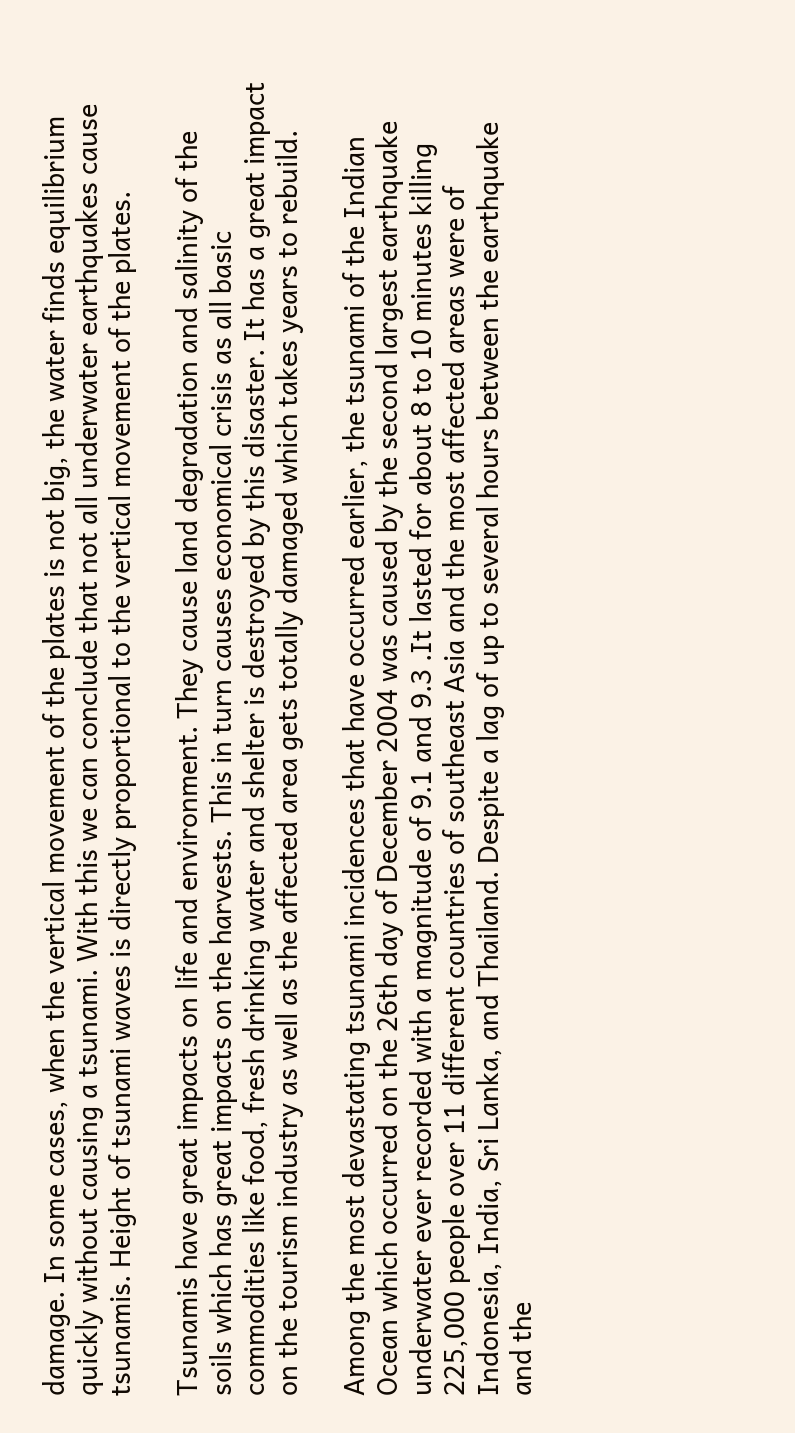damage. In some cases, when the vertical movement of the plates is not big, the water finds equilibrium quickly without causing a tsunami. With this we can conclude that not all underwater earthquakes cause tsunamis. Height of tsunami waves is directly proportional to the vertical movement of the plates.

Tsunamis have great impacts on life and environment. They cause land degradation and salinity of the soils which has great impacts on the harvests. This in turn causes economical crisis as all basic commodities like food, fresh drinking water and shelter is destroyed by this disaster. It has a great impact on the tourism industry as well as the affected area gets totally damaged which takes years to rebuild.

Among the most devastating tsunami incidences that have occurred earlier, the tsunami of the Indian Ocean which occurred on the 26th day of December 2004 was caused by the second largest earthquake underwater ever recorded with a magnitude of 9.1 and 9.3 .It lasted for about 8 to 10 minutes killing 225,000 people over 11 different countries of southeast Asia and the most affected areas were of Indonesia, India, Sri Lanka, and Thailand. Despite a lag of up to several hours between the earthquake and the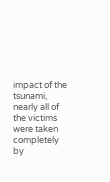impact of the tsunami, nearly all of the victims were taken completely by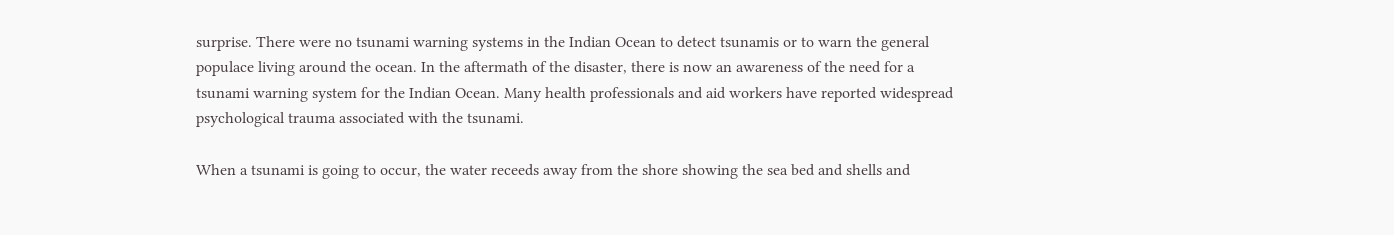surprise. There were no tsunami warning systems in the Indian Ocean to detect tsunamis or to warn the general populace living around the ocean. In the aftermath of the disaster, there is now an awareness of the need for a tsunami warning system for the Indian Ocean. Many health professionals and aid workers have reported widespread psychological trauma associated with the tsunami.

When a tsunami is going to occur, the water receeds away from the shore showing the sea bed and shells and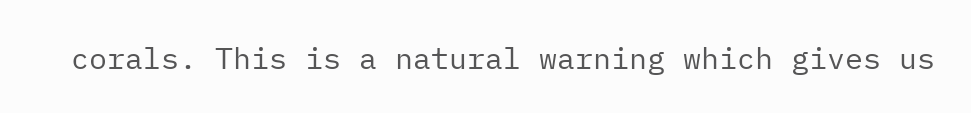corals. This is a natural warning which gives us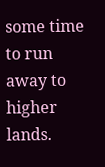some time to run away to higher lands.